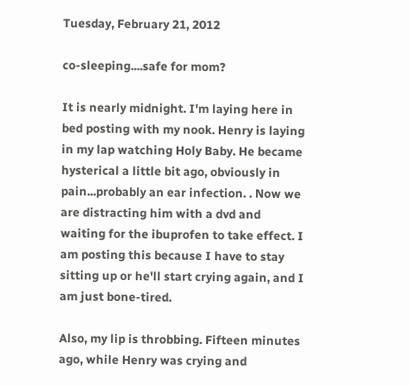Tuesday, February 21, 2012

co-sleeping....safe for mom?

It is nearly midnight. I'm laying here in bed posting with my nook. Henry is laying in my lap watching Holy Baby. He became hysterical a little bit ago, obviously in pain...probably an ear infection. . Now we are distracting him with a dvd and waiting for the ibuprofen to take effect. I am posting this because I have to stay sitting up or he'll start crying again, and I am just bone-tired.

Also, my lip is throbbing. Fifteen minutes ago, while Henry was crying and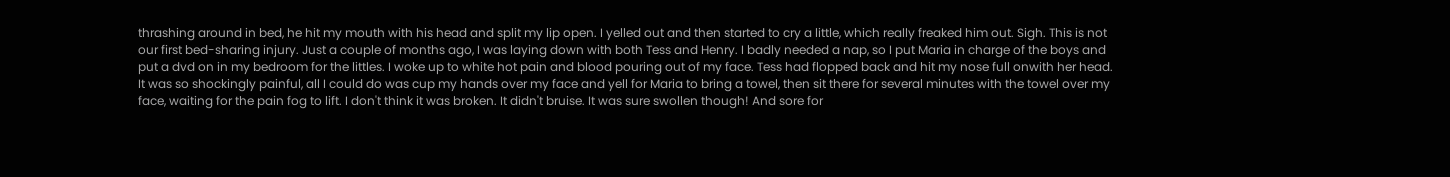thrashing around in bed, he hit my mouth with his head and split my lip open. I yelled out and then started to cry a little, which really freaked him out. Sigh. This is not our first bed-sharing injury. Just a couple of months ago, I was laying down with both Tess and Henry. I badly needed a nap, so I put Maria in charge of the boys and put a dvd on in my bedroom for the littles. I woke up to white hot pain and blood pouring out of my face. Tess had flopped back and hit my nose full onwith her head. It was so shockingly painful, all I could do was cup my hands over my face and yell for Maria to bring a towel, then sit there for several minutes with the towel over my face, waiting for the pain fog to lift. I don't think it was broken. It didn't bruise. It was sure swollen though! And sore for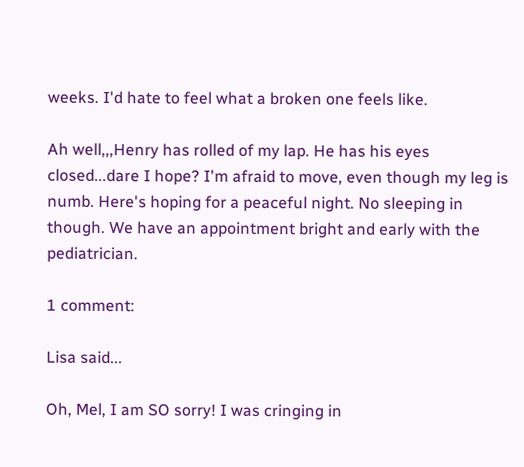weeks. I'd hate to feel what a broken one feels like.

Ah well,,,Henry has rolled of my lap. He has his eyes closed...dare I hope? I'm afraid to move, even though my leg is numb. Here's hoping for a peaceful night. No sleeping in though. We have an appointment bright and early with the pediatrician.

1 comment:

Lisa said...

Oh, Mel, I am SO sorry! I was cringing in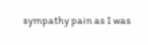sympathy pain as I was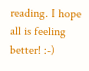reading. I hope all is feeling better! :-)